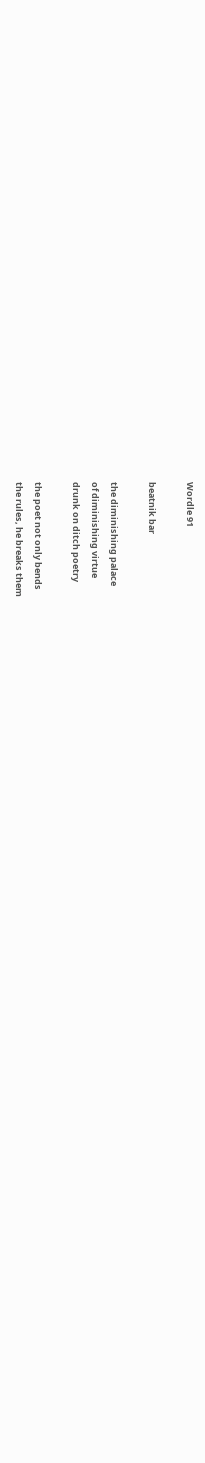Wordle 91

beatnik bar

the diminishing palace
of diminishing virtue
drunk on ditch poetry

the poet not only bends
the rules, he breaks them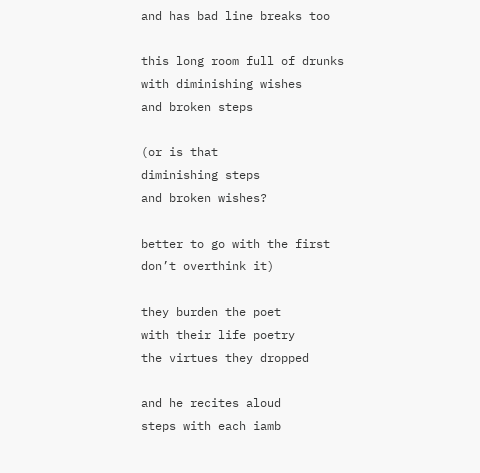and has bad line breaks too

this long room full of drunks
with diminishing wishes
and broken steps

(or is that
diminishing steps
and broken wishes?

better to go with the first
don’t overthink it)

they burden the poet
with their life poetry
the virtues they dropped

and he recites aloud
steps with each iamb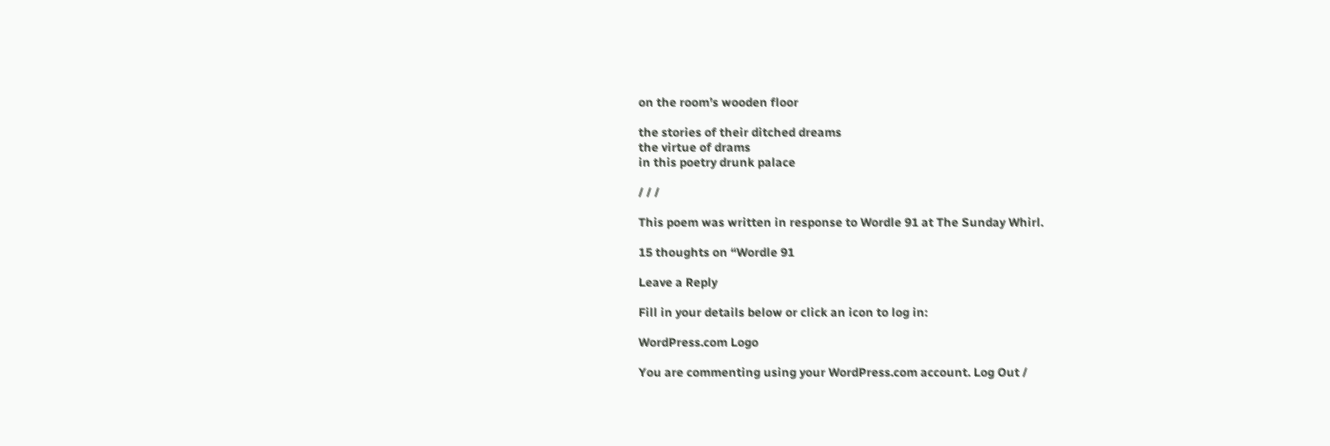on the room’s wooden floor

the stories of their ditched dreams
the virtue of drams
in this poetry drunk palace

/ / /

This poem was written in response to Wordle 91 at The Sunday Whirl.

15 thoughts on “Wordle 91

Leave a Reply

Fill in your details below or click an icon to log in:

WordPress.com Logo

You are commenting using your WordPress.com account. Log Out /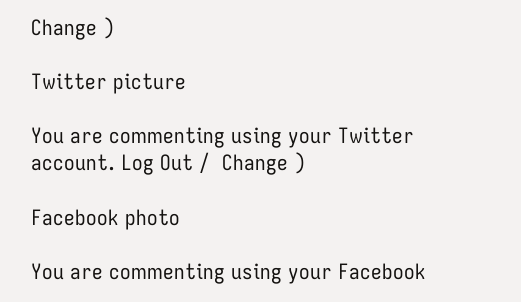Change )

Twitter picture

You are commenting using your Twitter account. Log Out /  Change )

Facebook photo

You are commenting using your Facebook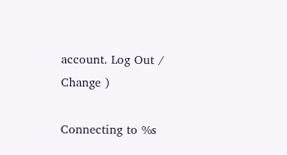account. Log Out /  Change )

Connecting to %s